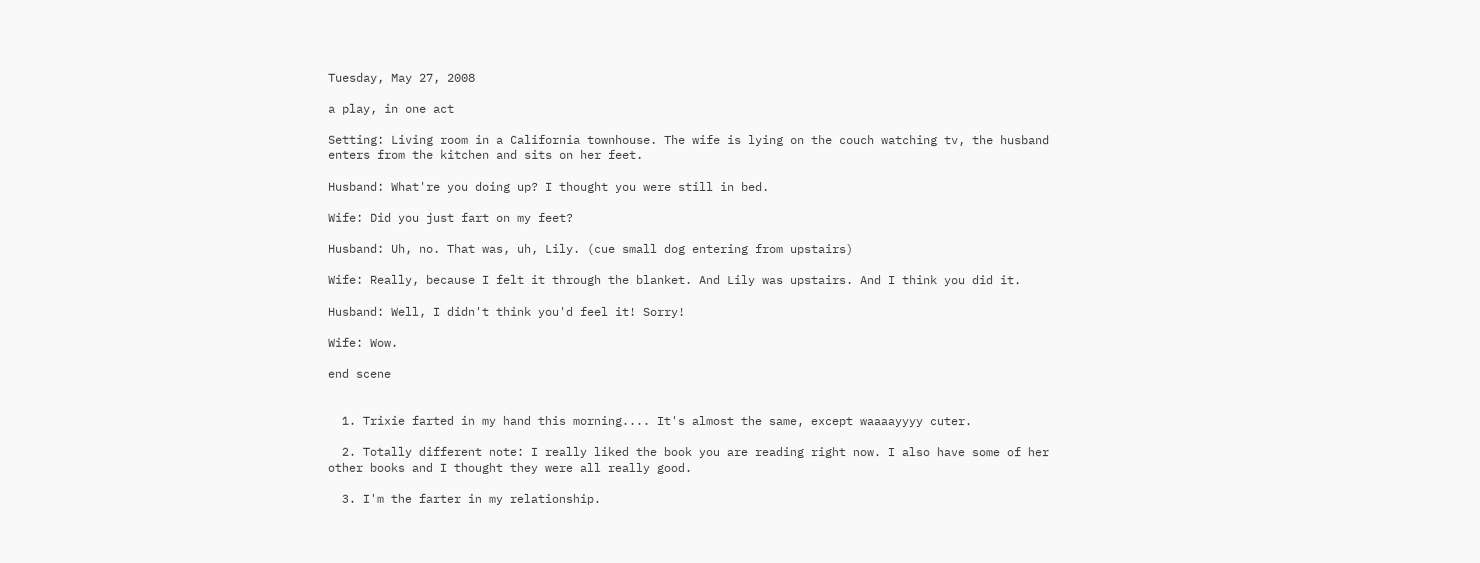Tuesday, May 27, 2008

a play, in one act

Setting: Living room in a California townhouse. The wife is lying on the couch watching tv, the husband enters from the kitchen and sits on her feet.

Husband: What're you doing up? I thought you were still in bed.

Wife: Did you just fart on my feet?

Husband: Uh, no. That was, uh, Lily. (cue small dog entering from upstairs)

Wife: Really, because I felt it through the blanket. And Lily was upstairs. And I think you did it.

Husband: Well, I didn't think you'd feel it! Sorry!

Wife: Wow.

end scene


  1. Trixie farted in my hand this morning.... It's almost the same, except waaaayyyy cuter.

  2. Totally different note: I really liked the book you are reading right now. I also have some of her other books and I thought they were all really good.

  3. I'm the farter in my relationship.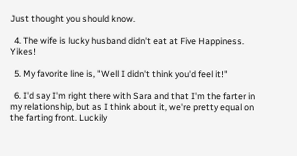Just thought you should know.

  4. The wife is lucky husband didn't eat at Five Happiness. Yikes!

  5. My favorite line is, "Well I didn't think you'd feel it!"

  6. I'd say I'm right there with Sara and that I'm the farter in my relationship, but as I think about it, we're pretty equal on the farting front. Luckily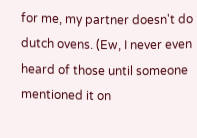for me, my partner doesn't do dutch ovens. (Ew, I never even heard of those until someone mentioned it on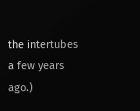the intertubes a few years ago.)